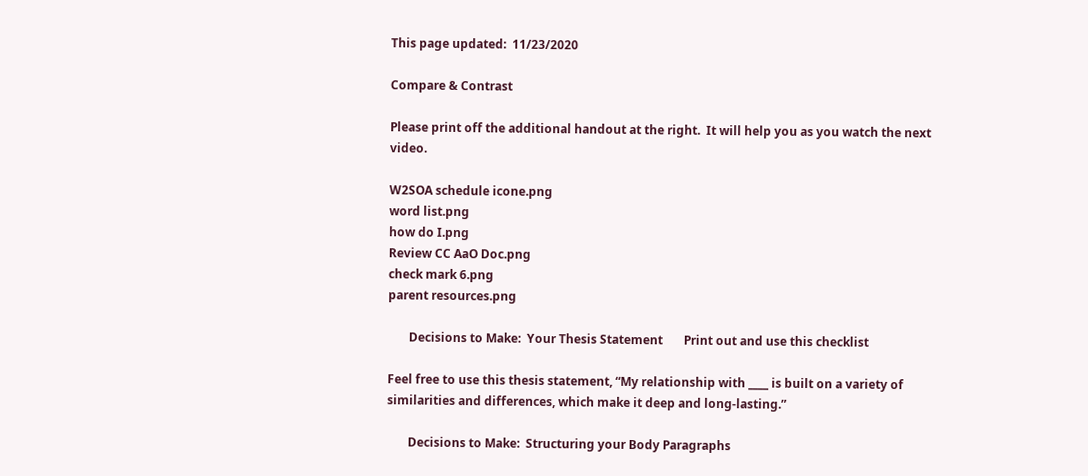This page updated:  11/23/2020

Compare & Contrast

Please print off the additional handout at the right.  It will help you as you watch the next video.

W2SOA schedule icone.png
word list.png
how do I.png
Review CC AaO Doc.png
check mark 6.png
parent resources.png

       Decisions to Make:  Your Thesis Statement       Print out and use this checklist

Feel free to use this thesis statement, “My relationship with ____ is built on a variety of similarities and differences, which make it deep and long-lasting.”

       Decisions to Make:  Structuring your Body Paragraphs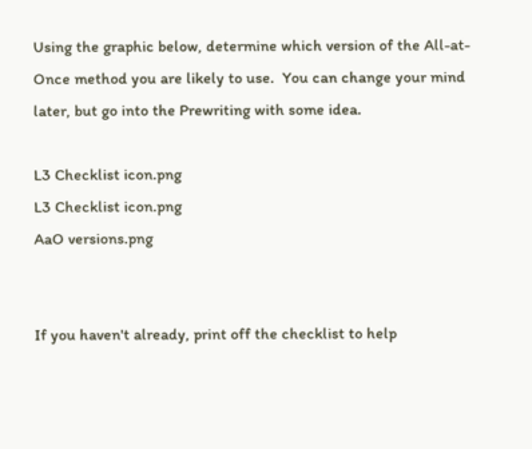Using the graphic below, determine which version of the All-at-Once method you are likely to use.  You can change your mind later, but go into the Prewriting with some idea.

L3 Checklist icon.png
L3 Checklist icon.png
AaO versions.png


If you haven't already, print off the checklist to help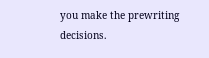you make the prewriting decisions.